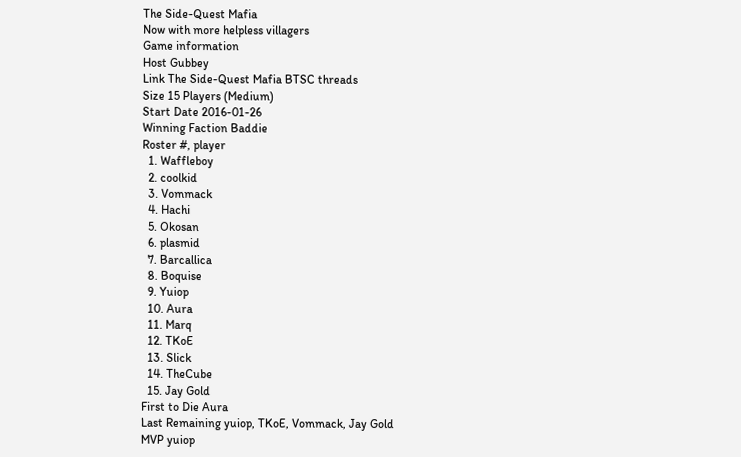The Side-Quest Mafia
Now with more helpless villagers
Game information
Host Gubbey
Link The Side-Quest Mafia BTSC threads
Size 15 Players (Medium)
Start Date 2016-01-26
Winning Faction Baddie
Roster #, player
  1. Waffleboy
  2. coolkid
  3. Vommack
  4. Hachi
  5. Okosan
  6. plasmid
  7. Barcallica
  8. Boquise
  9. Yuiop
  10. Aura
  11. Marq
  12. TKoE
  13. Slick
  14. TheCube
  15. Jay Gold
First to Die Aura
Last Remaining yuiop, TKoE, Vommack, Jay Gold
MVP yuiop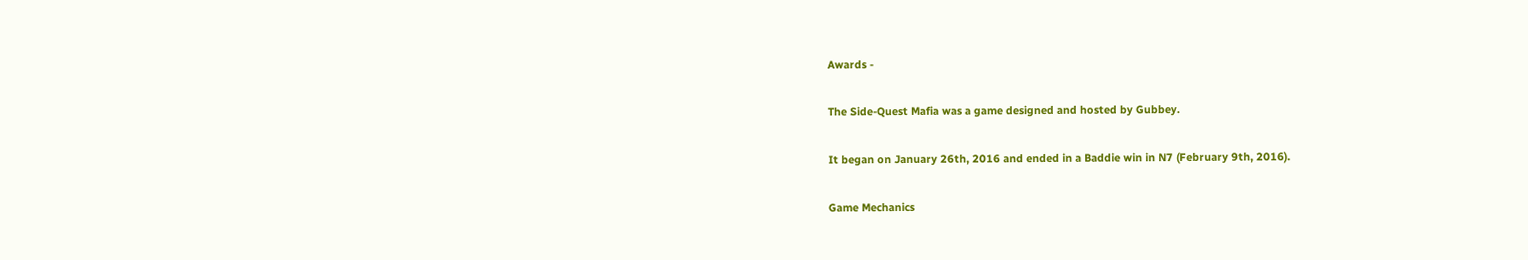Awards -

The Side-Quest Mafia was a game designed and hosted by Gubbey.

It began on January 26th, 2016 and ended in a Baddie win in N7 (February 9th, 2016).

Game Mechanics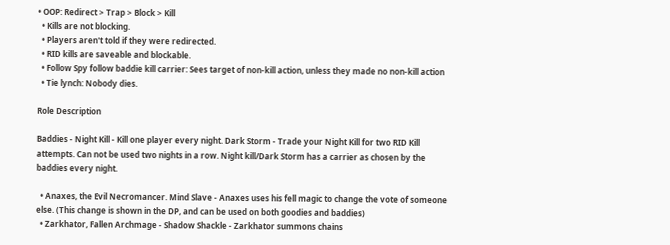• OOP: Redirect > Trap > Block > Kill
  • Kills are not blocking.
  • Players aren't told if they were redirected.
  • RID kills are saveable and blockable.
  • Follow Spy follow baddie kill carrier: Sees target of non-kill action, unless they made no non-kill action
  • Tie lynch: Nobody dies.

Role Description

Baddies - Night Kill - Kill one player every night. Dark Storm - Trade your Night Kill for two RID Kill attempts. Can not be used two nights in a row. Night kill/Dark Storm has a carrier as chosen by the baddies every night.

  • Anaxes, the Evil Necromancer. Mind Slave - Anaxes uses his fell magic to change the vote of someone else. (This change is shown in the DP, and can be used on both goodies and baddies)
  • Zarkhator, Fallen Archmage - Shadow Shackle - Zarkhator summons chains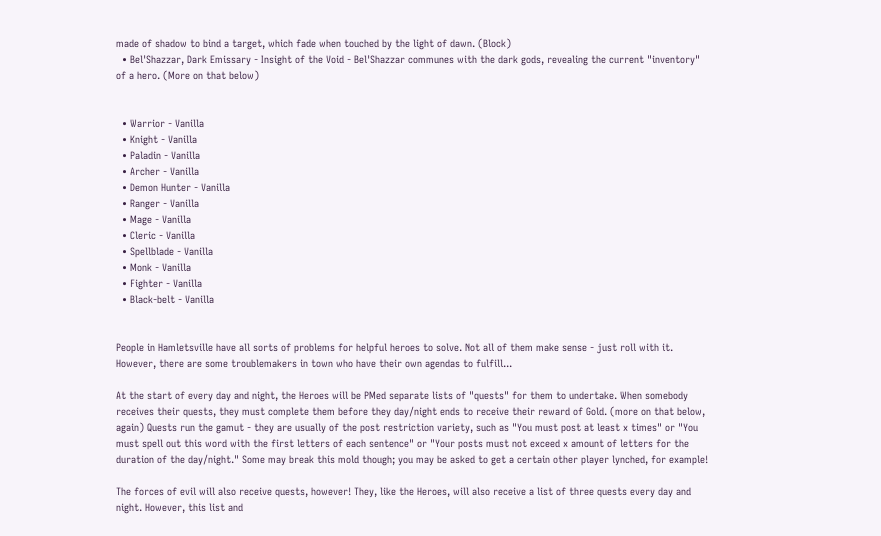made of shadow to bind a target, which fade when touched by the light of dawn. (Block)
  • Bel'Shazzar, Dark Emissary - Insight of the Void - Bel'Shazzar communes with the dark gods, revealing the current "inventory" of a hero. (More on that below)


  • Warrior - Vanilla
  • Knight - Vanilla
  • Paladin - Vanilla
  • Archer - Vanilla
  • Demon Hunter - Vanilla
  • Ranger - Vanilla
  • Mage - Vanilla
  • Cleric - Vanilla
  • Spellblade - Vanilla
  • Monk - Vanilla
  • Fighter - Vanilla
  • Black-belt - Vanilla


People in Hamletsville have all sorts of problems for helpful heroes to solve. Not all of them make sense - just roll with it. However, there are some troublemakers in town who have their own agendas to fulfill...

At the start of every day and night, the Heroes will be PMed separate lists of "quests" for them to undertake. When somebody receives their quests, they must complete them before they day/night ends to receive their reward of Gold. (more on that below, again) Quests run the gamut - they are usually of the post restriction variety, such as "You must post at least x times" or "You must spell out this word with the first letters of each sentence" or "Your posts must not exceed x amount of letters for the duration of the day/night." Some may break this mold though; you may be asked to get a certain other player lynched, for example!

The forces of evil will also receive quests, however! They, like the Heroes, will also receive a list of three quests every day and night. However, this list and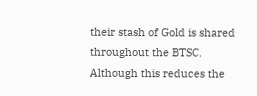their stash of Gold is shared throughout the BTSC. Although this reduces the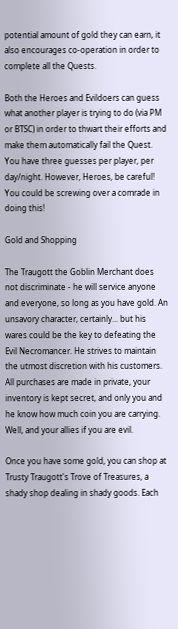potential amount of gold they can earn, it also encourages co-operation in order to complete all the Quests.

Both the Heroes and Evildoers can guess what another player is trying to do (via PM or BTSC) in order to thwart their efforts and make them automatically fail the Quest. You have three guesses per player, per day/night. However, Heroes, be careful! You could be screwing over a comrade in doing this!

Gold and Shopping

The Traugott the Goblin Merchant does not discriminate - he will service anyone and everyone, so long as you have gold. An unsavory character, certainly... but his wares could be the key to defeating the Evil Necromancer. He strives to maintain the utmost discretion with his customers. All purchases are made in private, your inventory is kept secret, and only you and he know how much coin you are carrying. Well, and your allies if you are evil.

Once you have some gold, you can shop at Trusty Traugott's Trove of Treasures, a shady shop dealing in shady goods. Each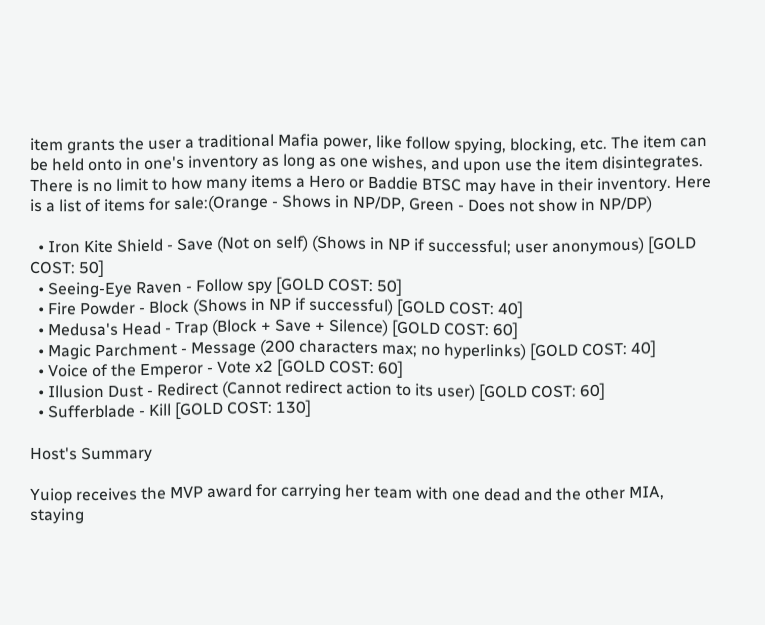item grants the user a traditional Mafia power, like follow spying, blocking, etc. The item can be held onto in one's inventory as long as one wishes, and upon use the item disintegrates. There is no limit to how many items a Hero or Baddie BTSC may have in their inventory. Here is a list of items for sale:(Orange - Shows in NP/DP, Green - Does not show in NP/DP)

  • Iron Kite Shield - Save (Not on self) (Shows in NP if successful; user anonymous) [GOLD COST: 50]
  • Seeing-Eye Raven - Follow spy [GOLD COST: 50]
  • Fire Powder - Block (Shows in NP if successful) [GOLD COST: 40]
  • Medusa's Head - Trap (Block + Save + Silence) [GOLD COST: 60]
  • Magic Parchment - Message (200 characters max; no hyperlinks) [GOLD COST: 40]
  • Voice of the Emperor - Vote x2 [GOLD COST: 60]
  • Illusion Dust - Redirect (Cannot redirect action to its user) [GOLD COST: 60]
  • Sufferblade - Kill [GOLD COST: 130]

Host's Summary

Yuiop receives the MVP award for carrying her team with one dead and the other MIA, staying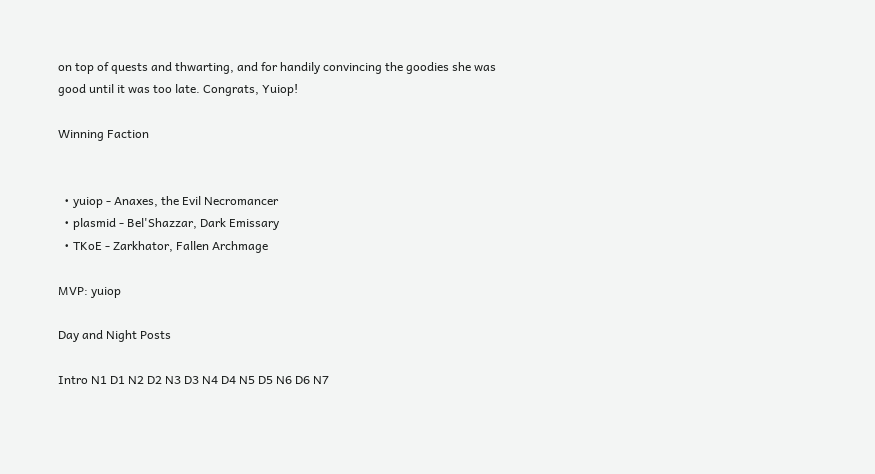on top of quests and thwarting, and for handily convincing the goodies she was good until it was too late. Congrats, Yuiop!

Winning Faction


  • yuiop - Anaxes, the Evil Necromancer
  • plasmid - Bel'Shazzar, Dark Emissary
  • TKoE - Zarkhator, Fallen Archmage

MVP: yuiop

Day and Night Posts

Intro N1 D1 N2 D2 N3 D3 N4 D4 N5 D5 N6 D6 N7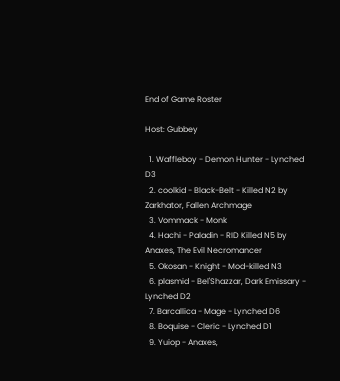End of Game Roster

Host: Gubbey

  1. Waffleboy - Demon Hunter - Lynched D3
  2. coolkid - Black-Belt - Killed N2 by Zarkhator, Fallen Archmage
  3. Vommack - Monk
  4. Hachi - Paladin - RID Killed N5 by Anaxes, The Evil Necromancer
  5. Okosan - Knight - Mod-killed N3
  6. plasmid - Bel'Shazzar, Dark Emissary - Lynched D2
  7. Barcallica - Mage - Lynched D6
  8. Boquise - Cleric - Lynched D1
  9. Yuiop - Anaxes,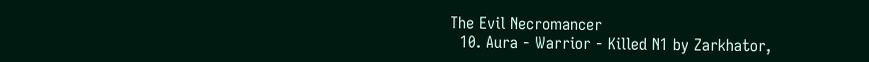The Evil Necromancer
  10. Aura - Warrior - Killed N1 by Zarkhator,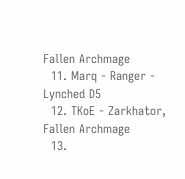Fallen Archmage
  11. Marq - Ranger - Lynched D5
  12. TKoE - Zarkhator, Fallen Archmage
  13.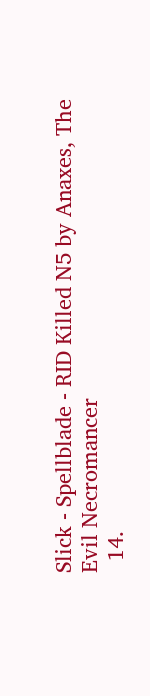Slick - Spellblade - RID Killed N5 by Anaxes, The Evil Necromancer
  14.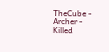TheCube - Archer - Killed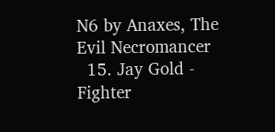N6 by Anaxes, The Evil Necromancer
  15. Jay Gold - Fighter